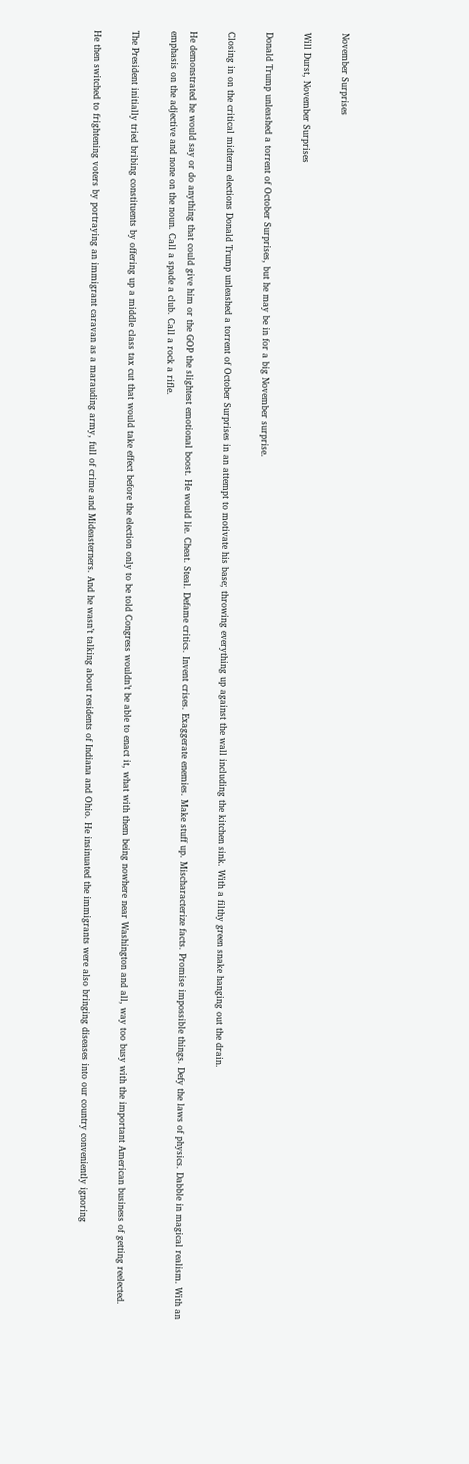November Surprises

Will Durst, November Surprises

Donald Trump unleashed a torrent of October Surprises, but he may be in for a big November surprise.

Closing in on the critical midterm elections Donald Trump unleashed a torrent of October Surprises in an attempt to motivate his base; throwing everything up against the wall including the kitchen sink. With a filthy green snake hanging out the drain.

He demonstrated he would say or do anything that could give him or the GOP the slightest emotional boost. He would lie. Cheat. Steal. Defame critics. Invent crises. Exaggerate enemies. Make stuff up. Mischaracterize facts. Promise impossible things. Defy the laws of physics. Dabble in magical realism. With an emphasis on the adjective and none on the noun. Call a spade a club. Call a rock a rifle.

The President initially tried bribing constituents by offering up a middle class tax cut that would take effect before the election only to be told Congress wouldn’t be able to enact it, what with them being nowhere near Washington and all, way too busy with the important American business of getting reelected.

He then switched to frightening voters by portraying an immigrant caravan as a marauding army, full of crime and Mideasterners. And he wasn’t talking about residents of Indiana and Ohio. He insinuated the immigrants were also bringing diseases into our country conveniently ignoring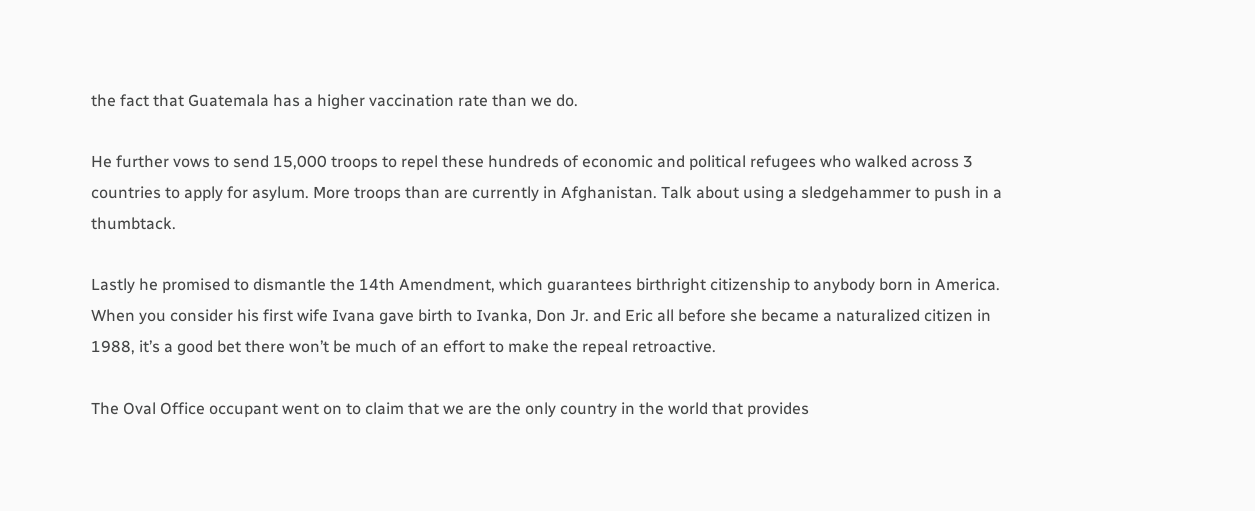the fact that Guatemala has a higher vaccination rate than we do.

He further vows to send 15,000 troops to repel these hundreds of economic and political refugees who walked across 3 countries to apply for asylum. More troops than are currently in Afghanistan. Talk about using a sledgehammer to push in a thumbtack.

Lastly he promised to dismantle the 14th Amendment, which guarantees birthright citizenship to anybody born in America. When you consider his first wife Ivana gave birth to Ivanka, Don Jr. and Eric all before she became a naturalized citizen in 1988, it’s a good bet there won’t be much of an effort to make the repeal retroactive.

The Oval Office occupant went on to claim that we are the only country in the world that provides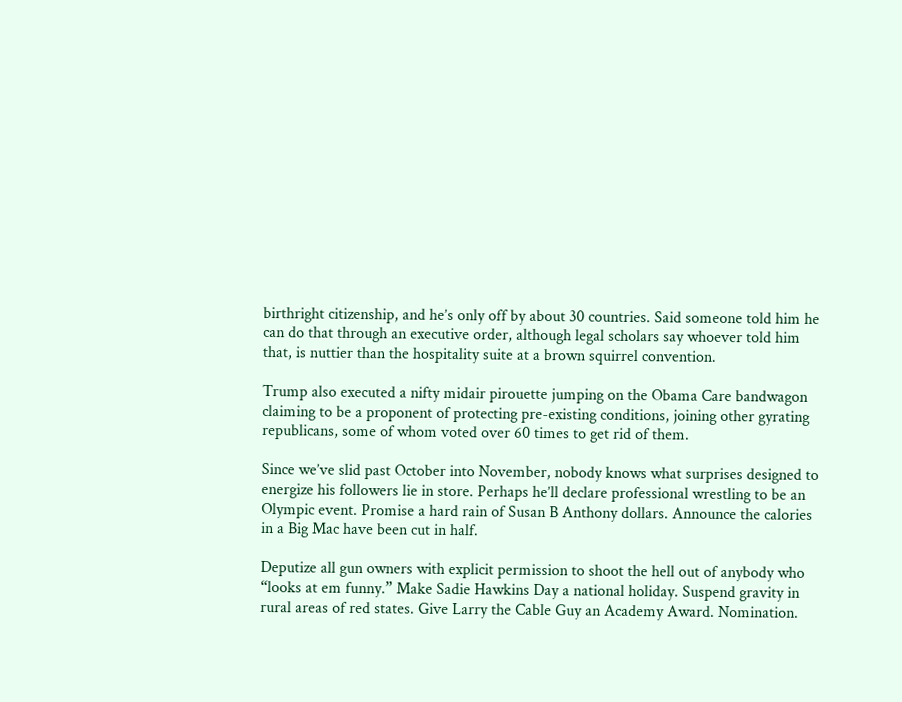birthright citizenship, and he’s only off by about 30 countries. Said someone told him he can do that through an executive order, although legal scholars say whoever told him that, is nuttier than the hospitality suite at a brown squirrel convention.

Trump also executed a nifty midair pirouette jumping on the Obama Care bandwagon claiming to be a proponent of protecting pre-existing conditions, joining other gyrating republicans, some of whom voted over 60 times to get rid of them.

Since we’ve slid past October into November, nobody knows what surprises designed to energize his followers lie in store. Perhaps he’ll declare professional wrestling to be an Olympic event. Promise a hard rain of Susan B Anthony dollars. Announce the calories in a Big Mac have been cut in half.

Deputize all gun owners with explicit permission to shoot the hell out of anybody who “looks at em funny.” Make Sadie Hawkins Day a national holiday. Suspend gravity in rural areas of red states. Give Larry the Cable Guy an Academy Award. Nomination.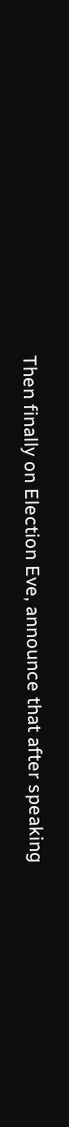Then finally on Election Eve, announce that after speaking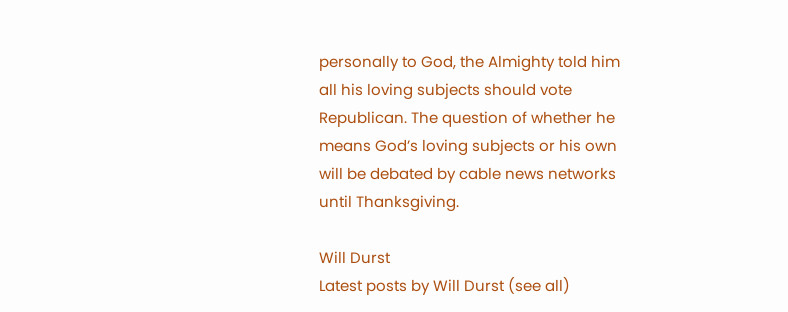personally to God, the Almighty told him all his loving subjects should vote Republican. The question of whether he means God’s loving subjects or his own will be debated by cable news networks until Thanksgiving.

Will Durst
Latest posts by Will Durst (see all)